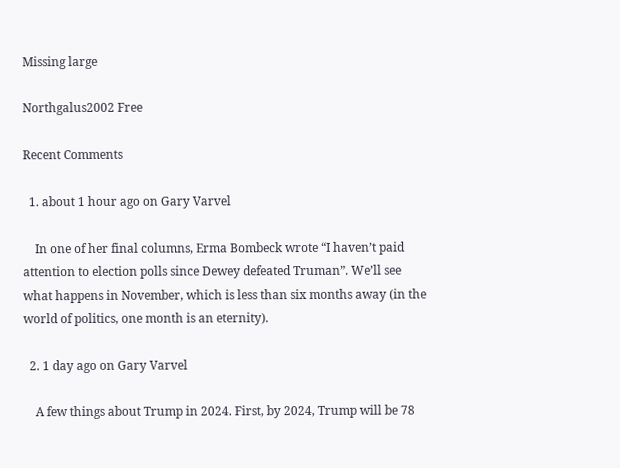Missing large

Northgalus2002 Free

Recent Comments

  1. about 1 hour ago on Gary Varvel

    In one of her final columns, Erma Bombeck wrote “I haven’t paid attention to election polls since Dewey defeated Truman”. We’ll see what happens in November, which is less than six months away (in the world of politics, one month is an eternity).

  2. 1 day ago on Gary Varvel

    A few things about Trump in 2024. First, by 2024, Trump will be 78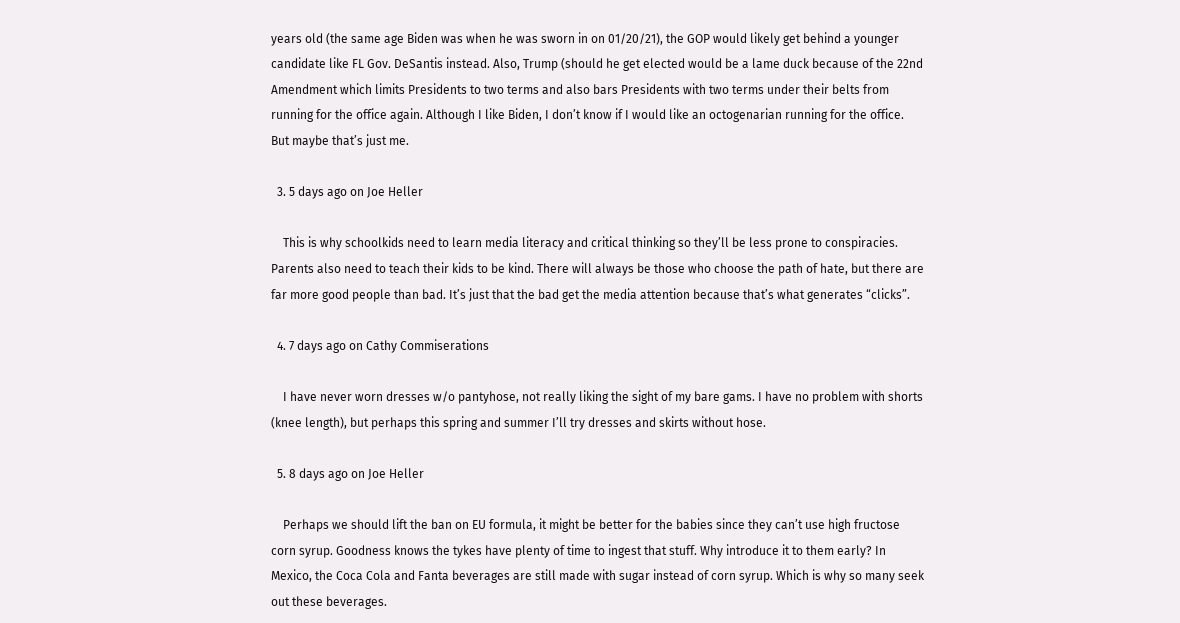years old (the same age Biden was when he was sworn in on 01/20/21), the GOP would likely get behind a younger candidate like FL Gov. DeSantis instead. Also, Trump (should he get elected would be a lame duck because of the 22nd Amendment which limits Presidents to two terms and also bars Presidents with two terms under their belts from running for the office again. Although I like Biden, I don’t know if I would like an octogenarian running for the office. But maybe that’s just me.

  3. 5 days ago on Joe Heller

    This is why schoolkids need to learn media literacy and critical thinking so they’ll be less prone to conspiracies. Parents also need to teach their kids to be kind. There will always be those who choose the path of hate, but there are far more good people than bad. It’s just that the bad get the media attention because that’s what generates “clicks”.

  4. 7 days ago on Cathy Commiserations

    I have never worn dresses w/o pantyhose, not really liking the sight of my bare gams. I have no problem with shorts (knee length), but perhaps this spring and summer I’ll try dresses and skirts without hose.

  5. 8 days ago on Joe Heller

    Perhaps we should lift the ban on EU formula, it might be better for the babies since they can’t use high fructose corn syrup. Goodness knows the tykes have plenty of time to ingest that stuff. Why introduce it to them early? In Mexico, the Coca Cola and Fanta beverages are still made with sugar instead of corn syrup. Which is why so many seek out these beverages.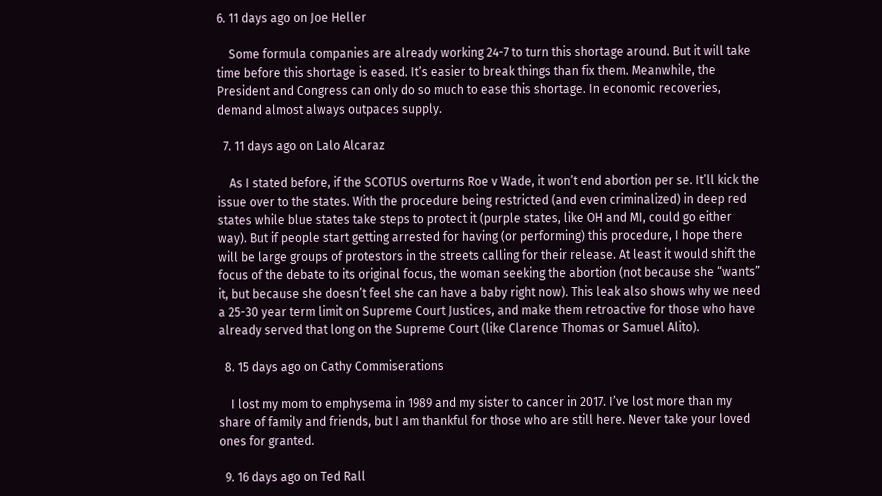6. 11 days ago on Joe Heller

    Some formula companies are already working 24-7 to turn this shortage around. But it will take time before this shortage is eased. It’s easier to break things than fix them. Meanwhile, the President and Congress can only do so much to ease this shortage. In economic recoveries, demand almost always outpaces supply.

  7. 11 days ago on Lalo Alcaraz

    As I stated before, if the SCOTUS overturns Roe v Wade, it won’t end abortion per se. It’ll kick the issue over to the states. With the procedure being restricted (and even criminalized) in deep red states while blue states take steps to protect it (purple states, like OH and MI, could go either way). But if people start getting arrested for having (or performing) this procedure, I hope there will be large groups of protestors in the streets calling for their release. At least it would shift the focus of the debate to its original focus, the woman seeking the abortion (not because she “wants” it, but because she doesn’t feel she can have a baby right now). This leak also shows why we need a 25-30 year term limit on Supreme Court Justices, and make them retroactive for those who have already served that long on the Supreme Court (like Clarence Thomas or Samuel Alito).

  8. 15 days ago on Cathy Commiserations

    I lost my mom to emphysema in 1989 and my sister to cancer in 2017. I’ve lost more than my share of family and friends, but I am thankful for those who are still here. Never take your loved ones for granted.

  9. 16 days ago on Ted Rall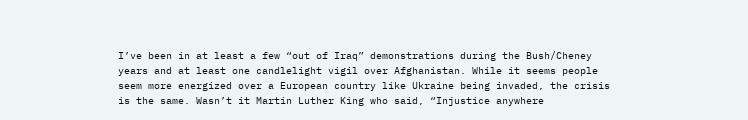I’ve been in at least a few “out of Iraq” demonstrations during the Bush/Cheney years and at least one candlelight vigil over Afghanistan. While it seems people seem more energized over a European country like Ukraine being invaded, the crisis is the same. Wasn’t it Martin Luther King who said, “Injustice anywhere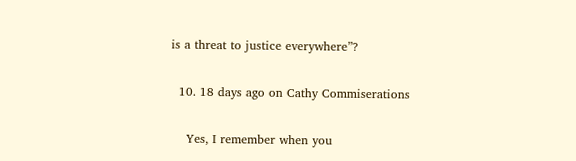is a threat to justice everywhere”?

  10. 18 days ago on Cathy Commiserations

    Yes, I remember when you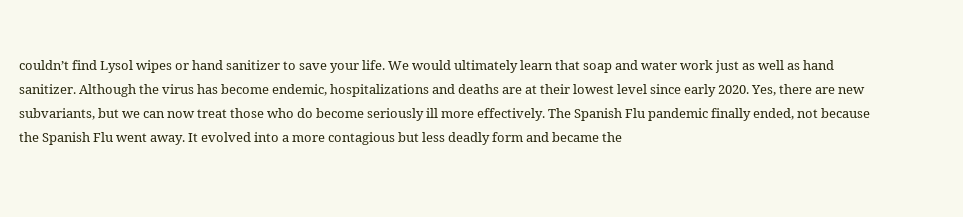couldn’t find Lysol wipes or hand sanitizer to save your life. We would ultimately learn that soap and water work just as well as hand sanitizer. Although the virus has become endemic, hospitalizations and deaths are at their lowest level since early 2020. Yes, there are new subvariants, but we can now treat those who do become seriously ill more effectively. The Spanish Flu pandemic finally ended, not because the Spanish Flu went away. It evolved into a more contagious but less deadly form and became the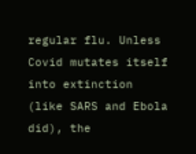regular flu. Unless Covid mutates itself into extinction (like SARS and Ebola did), the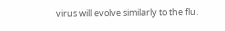virus will evolve similarly to the flu.